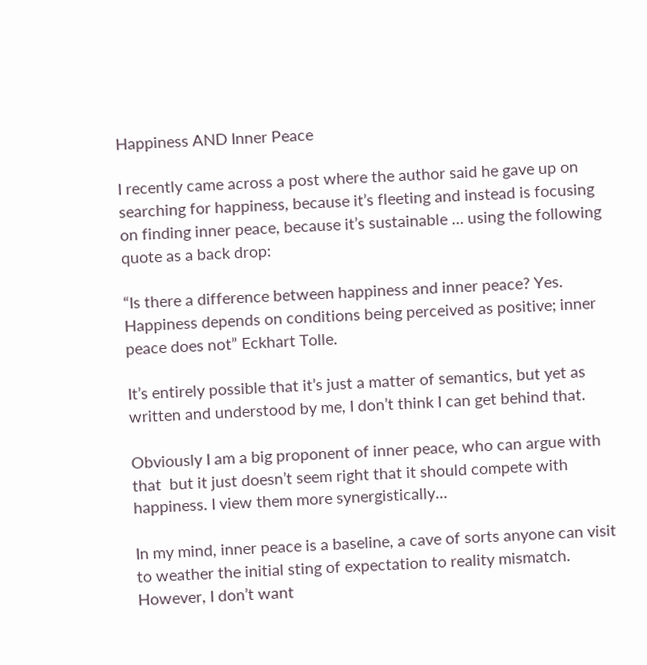Happiness AND Inner Peace

I recently came across a post where the author said he gave up on searching for happiness, because it’s fleeting and instead is focusing on finding inner peace, because it’s sustainable … using the following quote as a back drop:

“Is there a difference between happiness and inner peace? Yes. Happiness depends on conditions being perceived as positive; inner peace does not” Eckhart Tolle.

It’s entirely possible that it’s just a matter of semantics, but yet as written and understood by me, I don’t think I can get behind that.

Obviously I am a big proponent of inner peace, who can argue with that  but it just doesn’t seem right that it should compete with happiness. I view them more synergistically…

In my mind, inner peace is a baseline, a cave of sorts anyone can visit to weather the initial sting of expectation to reality mismatch. However, I don’t want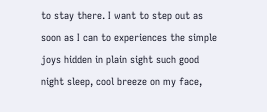to stay there. I want to step out as soon as I can to experiences the simple joys hidden in plain sight such good night sleep, cool breeze on my face,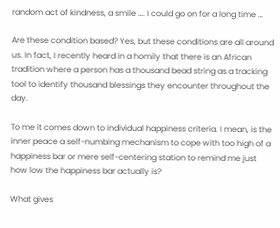random act of kindness, a smile …. I could go on for a long time …

Are these condition based? Yes, but these conditions are all around us. In fact, I recently heard in a homily that there is an African tradition where a person has a thousand bead string as a tracking tool to identify thousand blessings they encounter throughout the day.

To me it comes down to individual happiness criteria. I mean, is the inner peace a self-numbing mechanism to cope with too high of a happiness bar or mere self-centering station to remind me just how low the happiness bar actually is?

What gives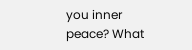you inner peace? What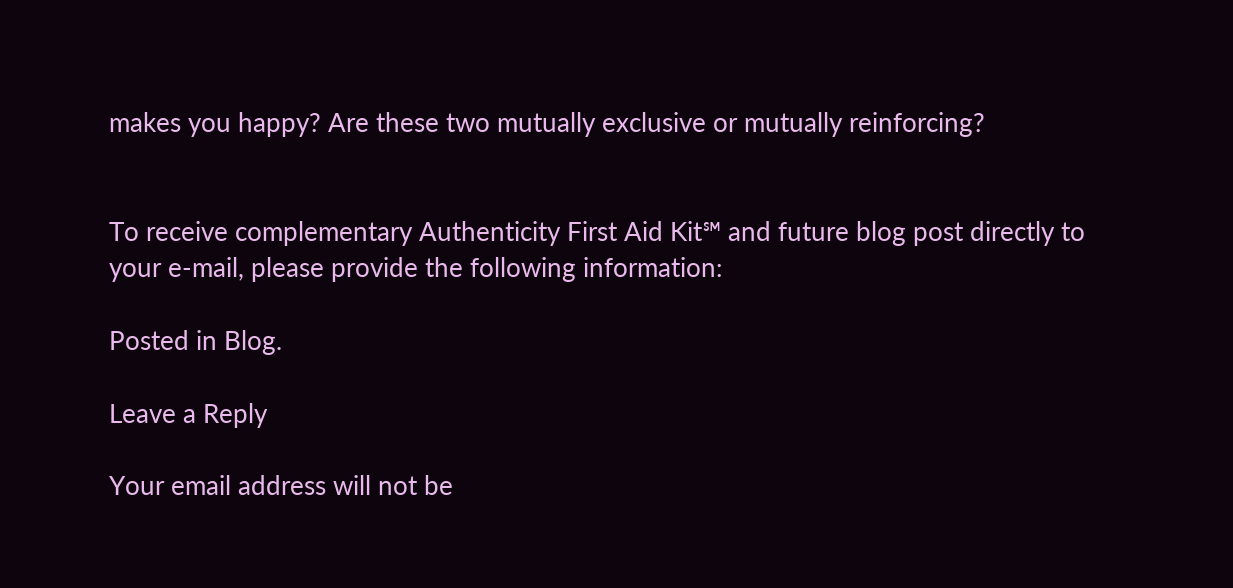makes you happy? Are these two mutually exclusive or mutually reinforcing?


To receive complementary Authenticity First Aid Kit℠ and future blog post directly to your e-mail, please provide the following information:

Posted in Blog.

Leave a Reply

Your email address will not be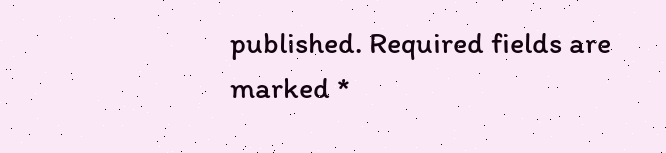published. Required fields are marked *